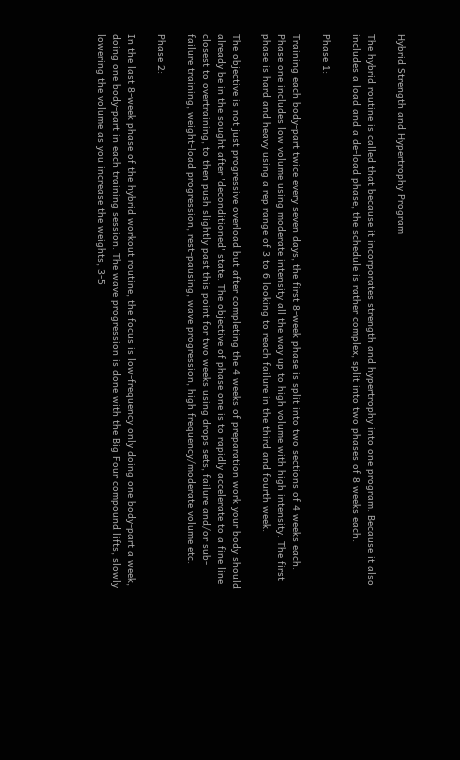Hybrid Strength and Hypertrophy Program

The hybrid routine is called that because it incorporates strength and hypertrophy into one program. Because it also includes a load and a de-load phase, the schedule is rather complex, split into two phases of 8 weeks each.

Phase 1:

Training each body-part twice every seven days, the first 8-week phase is split into two sections of 4 weeks each. Phase one includes low volume using moderate intensity all the way up to high volume with high intensity. The first phase is hard and heavy using a rep range of 3 to 6 looking to reach failure in the third and fourth week.

The objective is not just progressive overload but after completing the 4 weeks of preparation work your body should already be in the sought after 'deconditioned' state. The objective of phase one is to rapidly accelerate to a fine line closest to overtraining, to then push slightly past this point for two weeks using drops sets, failure and/or sub-failure training, weight-load progression, rest-pausing, wave progression, high frequency/moderate volume etc.

Phase 2:

In the last 8-week phase of the hybrid workout routine, the focus is low-frequency only doing one body-part a week, doing one body-part in each training session. The wave progression is done with the Big Four compound lifts, slowly lowering the volume as you increase the weights, 3-5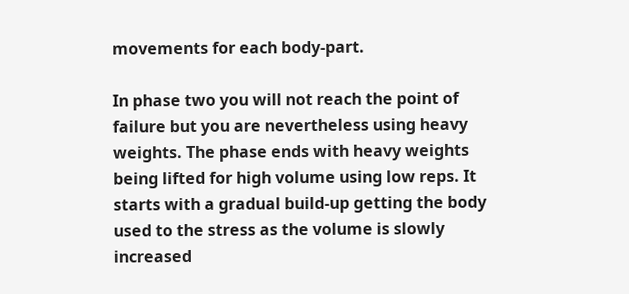movements for each body-part.

In phase two you will not reach the point of failure but you are nevertheless using heavy weights. The phase ends with heavy weights being lifted for high volume using low reps. It starts with a gradual build-up getting the body used to the stress as the volume is slowly increased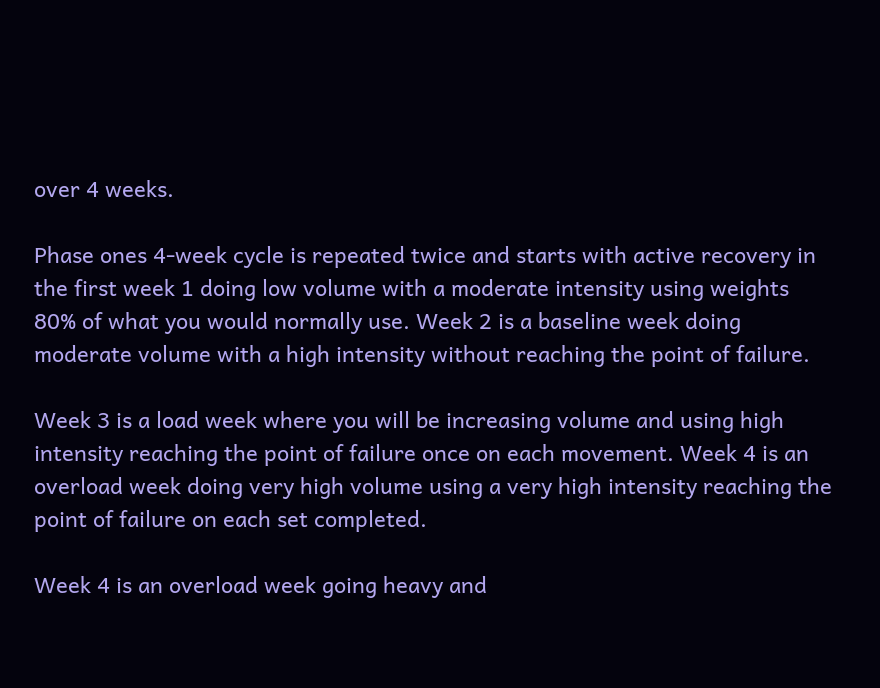over 4 weeks.

Phase ones 4-week cycle is repeated twice and starts with active recovery in the first week 1 doing low volume with a moderate intensity using weights 80% of what you would normally use. Week 2 is a baseline week doing moderate volume with a high intensity without reaching the point of failure.

Week 3 is a load week where you will be increasing volume and using high intensity reaching the point of failure once on each movement. Week 4 is an overload week doing very high volume using a very high intensity reaching the point of failure on each set completed.

Week 4 is an overload week going heavy and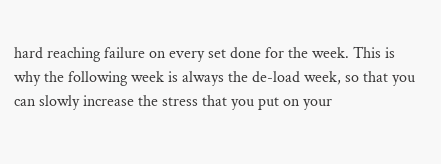hard reaching failure on every set done for the week. This is why the following week is always the de-load week, so that you can slowly increase the stress that you put on your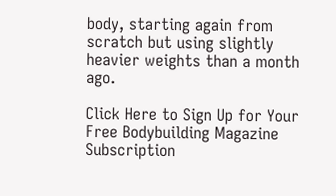body, starting again from scratch but using slightly heavier weights than a month ago.

Click Here to Sign Up for Your Free Bodybuilding Magazine Subscription